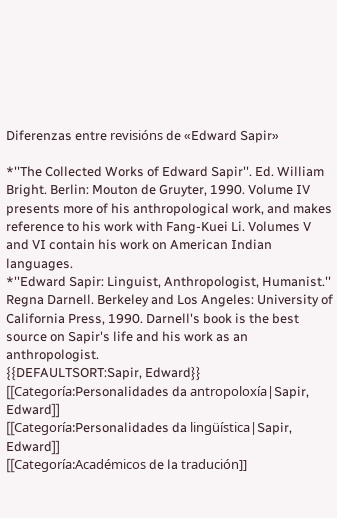Diferenzas entre revisións de «Edward Sapir»

*''The Collected Works of Edward Sapir''. Ed. William Bright. Berlin: Mouton de Gruyter, 1990. Volume IV presents more of his anthropological work, and makes reference to his work with Fang-Kuei Li. Volumes V and VI contain his work on American Indian languages.
*''Edward Sapir: Linguist, Anthropologist, Humanist.'' Regna Darnell. Berkeley and Los Angeles: University of California Press, 1990. Darnell's book is the best source on Sapir's life and his work as an anthropologist.
{{DEFAULTSORT:Sapir, Edward}}
[[Categoría:Personalidades da antropoloxía|Sapir, Edward]]
[[Categoría:Personalidades da lingüística|Sapir, Edward]]
[[Categoría:Académicos de la tradución]]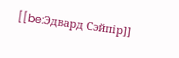[[be:Эдвард Сэйпір]]